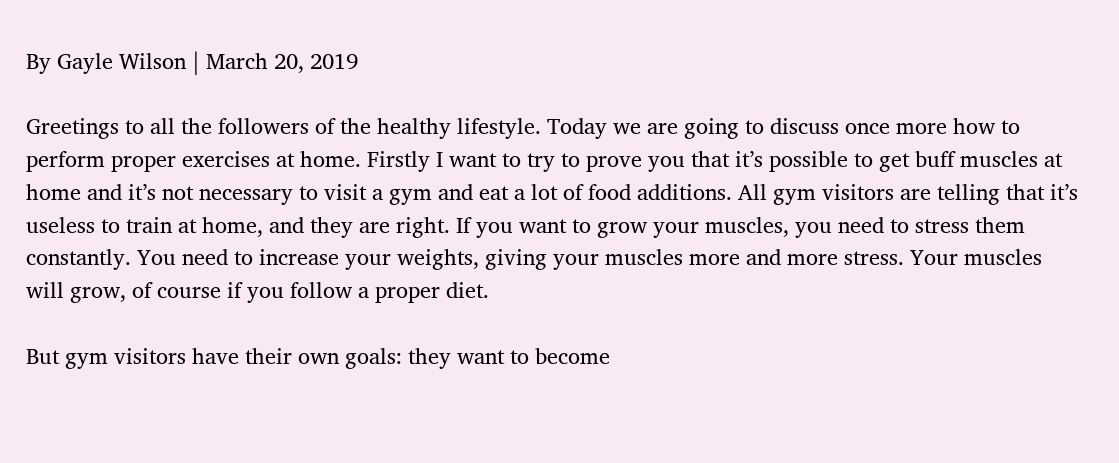By Gayle Wilson | March 20, 2019

Greetings to all the followers of the healthy lifestyle. Today we are going to discuss once more how to perform proper exercises at home. Firstly I want to try to prove you that it’s possible to get buff muscles at home and it’s not necessary to visit a gym and eat a lot of food additions. All gym visitors are telling that it’s useless to train at home, and they are right. If you want to grow your muscles, you need to stress them constantly. You need to increase your weights, giving your muscles more and more stress. Your muscles will grow, of course if you follow a proper diet.

But gym visitors have their own goals: they want to become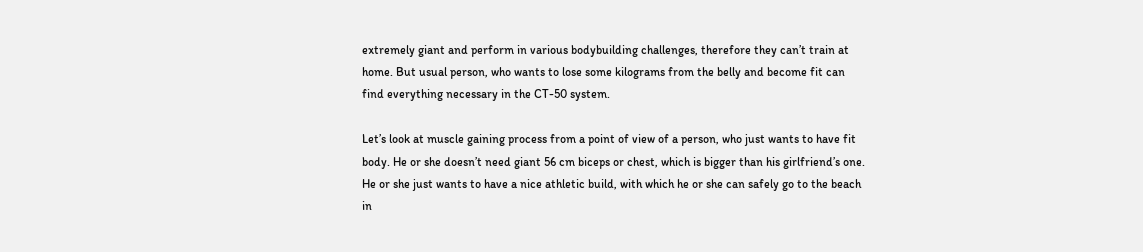extremely giant and perform in various bodybuilding challenges, therefore they can’t train at home. But usual person, who wants to lose some kilograms from the belly and become fit can find everything necessary in the CT-50 system.

Let’s look at muscle gaining process from a point of view of a person, who just wants to have fit body. He or she doesn’t need giant 56 cm biceps or chest, which is bigger than his girlfriend’s one. He or she just wants to have a nice athletic build, with which he or she can safely go to the beach in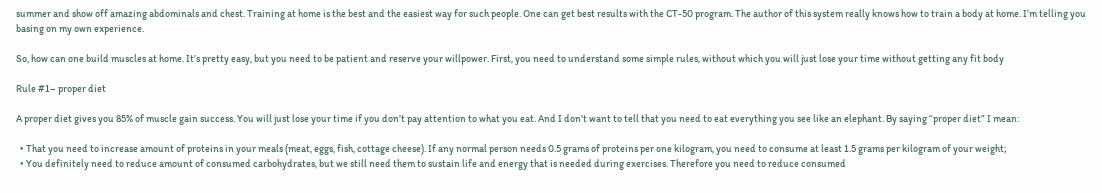summer and show off amazing abdominals and chest. Training at home is the best and the easiest way for such people. One can get best results with the CT-50 program. The author of this system really knows how to train a body at home. I’m telling you basing on my own experience.

So, how can one build muscles at home. It’s pretty easy, but you need to be patient and reserve your willpower. First, you need to understand some simple rules, without which you will just lose your time without getting any fit body

Rule #1– proper diet

A proper diet gives you 85% of muscle gain success. You will just lose your time if you don’t pay attention to what you eat. And I don’t want to tell that you need to eat everything you see like an elephant. By saying “proper diet” I mean:

  • That you need to increase amount of proteins in your meals (meat, eggs, fish, cottage cheese). If any normal person needs 0.5 grams of proteins per one kilogram, you need to consume at least 1.5 grams per kilogram of your weight;
  • You definitely need to reduce amount of consumed carbohydrates, but we still need them to sustain life and energy that is needed during exercises. Therefore you need to reduce consumed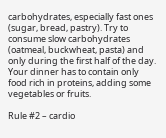carbohydrates, especially fast ones (sugar, bread, pastry). Try to consume slow carbohydrates (oatmeal, buckwheat, pasta) and only during the first half of the day. Your dinner has to contain only food rich in proteins, adding some vegetables or fruits.

Rule #2 – cardio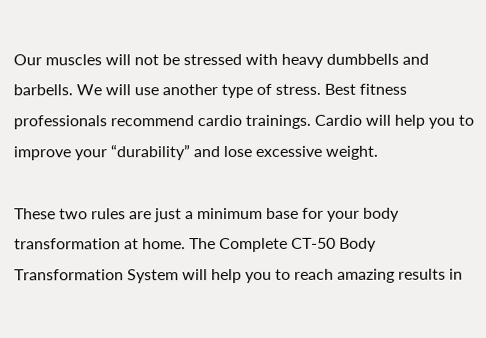Our muscles will not be stressed with heavy dumbbells and barbells. We will use another type of stress. Best fitness professionals recommend cardio trainings. Cardio will help you to improve your “durability” and lose excessive weight.

These two rules are just a minimum base for your body transformation at home. The Complete CT-50 Body Transformation System will help you to reach amazing results in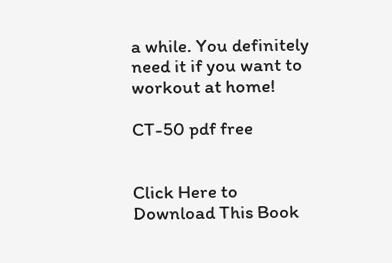a while. You definitely need it if you want to workout at home!

CT-50 pdf free


Click Here to Download This Book